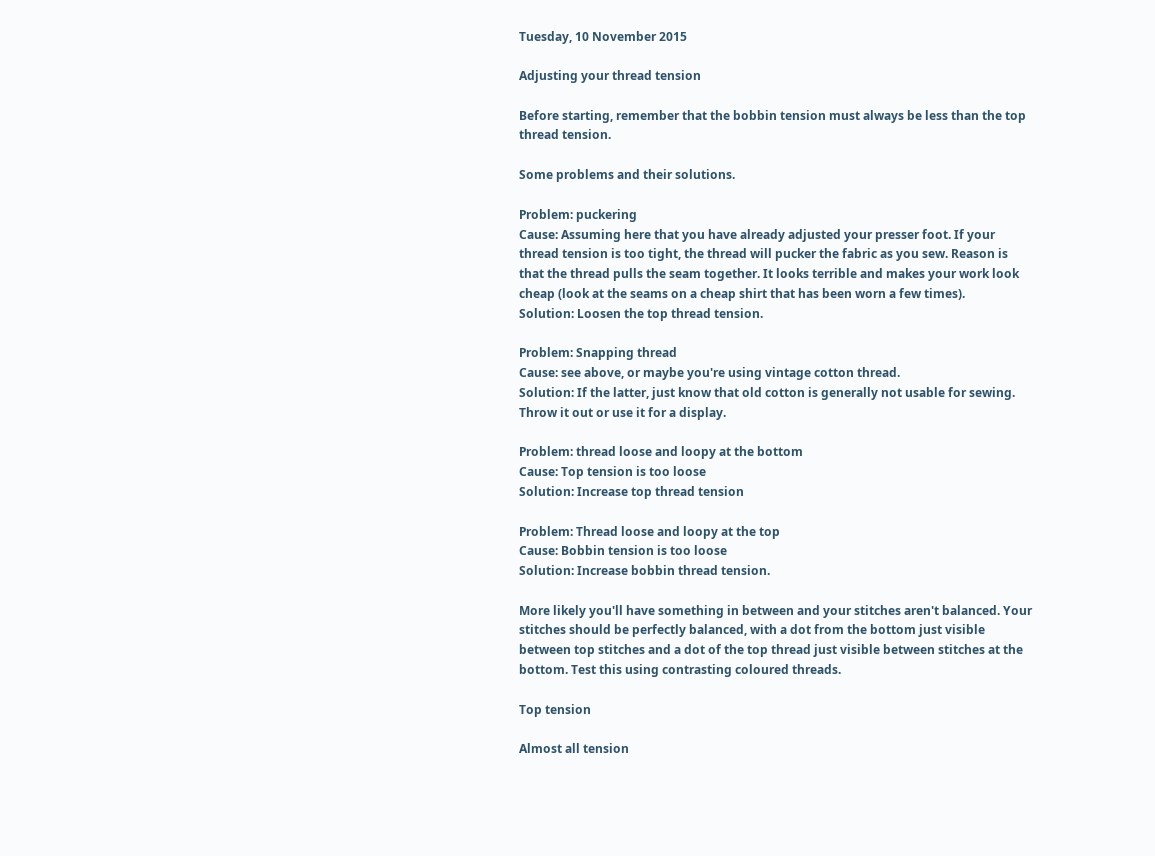Tuesday, 10 November 2015

Adjusting your thread tension

Before starting, remember that the bobbin tension must always be less than the top thread tension.

Some problems and their solutions.

Problem: puckering
Cause: Assuming here that you have already adjusted your presser foot. If your thread tension is too tight, the thread will pucker the fabric as you sew. Reason is that the thread pulls the seam together. It looks terrible and makes your work look cheap (look at the seams on a cheap shirt that has been worn a few times).
Solution: Loosen the top thread tension.

Problem: Snapping thread
Cause: see above, or maybe you're using vintage cotton thread.
Solution: If the latter, just know that old cotton is generally not usable for sewing. Throw it out or use it for a display.

Problem: thread loose and loopy at the bottom
Cause: Top tension is too loose
Solution: Increase top thread tension

Problem: Thread loose and loopy at the top
Cause: Bobbin tension is too loose
Solution: Increase bobbin thread tension.

More likely you'll have something in between and your stitches aren't balanced. Your stitches should be perfectly balanced, with a dot from the bottom just visible between top stitches and a dot of the top thread just visible between stitches at the bottom. Test this using contrasting coloured threads.

Top tension

Almost all tension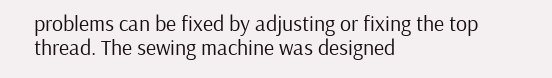problems can be fixed by adjusting or fixing the top thread. The sewing machine was designed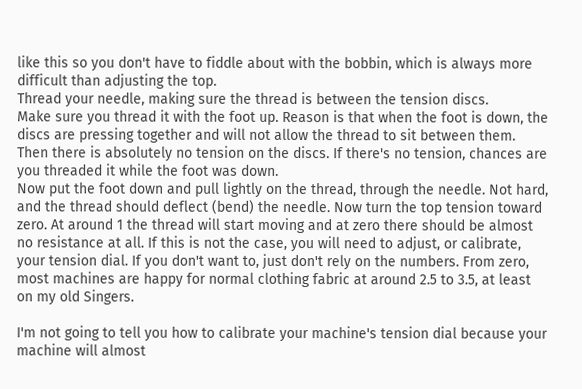like this so you don't have to fiddle about with the bobbin, which is always more difficult than adjusting the top.
Thread your needle, making sure the thread is between the tension discs.
Make sure you thread it with the foot up. Reason is that when the foot is down, the discs are pressing together and will not allow the thread to sit between them. Then there is absolutely no tension on the discs. If there's no tension, chances are you threaded it while the foot was down.
Now put the foot down and pull lightly on the thread, through the needle. Not hard, and the thread should deflect (bend) the needle. Now turn the top tension toward zero. At around 1 the thread will start moving and at zero there should be almost no resistance at all. If this is not the case, you will need to adjust, or calibrate, your tension dial. If you don't want to, just don't rely on the numbers. From zero, most machines are happy for normal clothing fabric at around 2.5 to 3.5, at least on my old Singers.

I'm not going to tell you how to calibrate your machine's tension dial because your machine will almost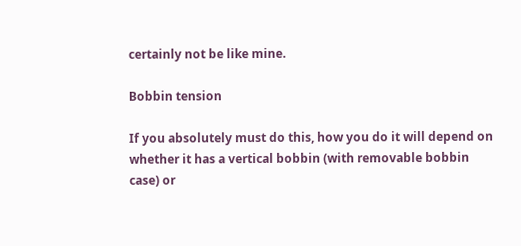certainly not be like mine.

Bobbin tension

If you absolutely must do this, how you do it will depend on whether it has a vertical bobbin (with removable bobbin case) or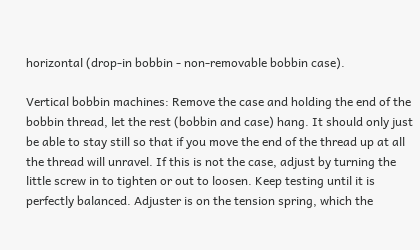horizontal (drop-in bobbin - non-removable bobbin case).

Vertical bobbin machines: Remove the case and holding the end of the bobbin thread, let the rest (bobbin and case) hang. It should only just be able to stay still so that if you move the end of the thread up at all the thread will unravel. If this is not the case, adjust by turning the little screw in to tighten or out to loosen. Keep testing until it is perfectly balanced. Adjuster is on the tension spring, which the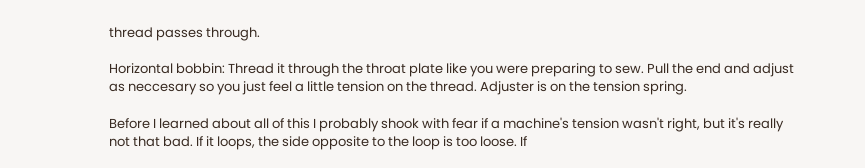thread passes through.

Horizontal bobbin: Thread it through the throat plate like you were preparing to sew. Pull the end and adjust as neccesary so you just feel a little tension on the thread. Adjuster is on the tension spring.

Before I learned about all of this I probably shook with fear if a machine's tension wasn't right, but it's really not that bad. If it loops, the side opposite to the loop is too loose. If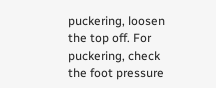puckering, loosen the top off. For puckering, check the foot pressure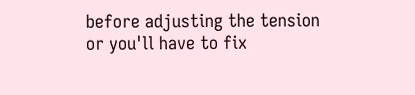before adjusting the tension or you'll have to fix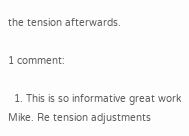the tension afterwards.

1 comment:

  1. This is so informative great work Mike. Re tension adjustments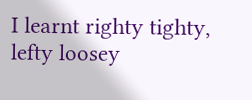I learnt righty tighty, lefty loosey